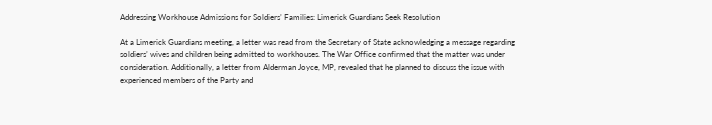Addressing Workhouse Admissions for Soldiers’ Families: Limerick Guardians Seek Resolution

At a Limerick Guardians meeting, a letter was read from the Secretary of State acknowledging a message regarding soldiers’ wives and children being admitted to workhouses. The War Office confirmed that the matter was under consideration. Additionally, a letter from Alderman Joyce, MP, revealed that he planned to discuss the issue with experienced members of the Party and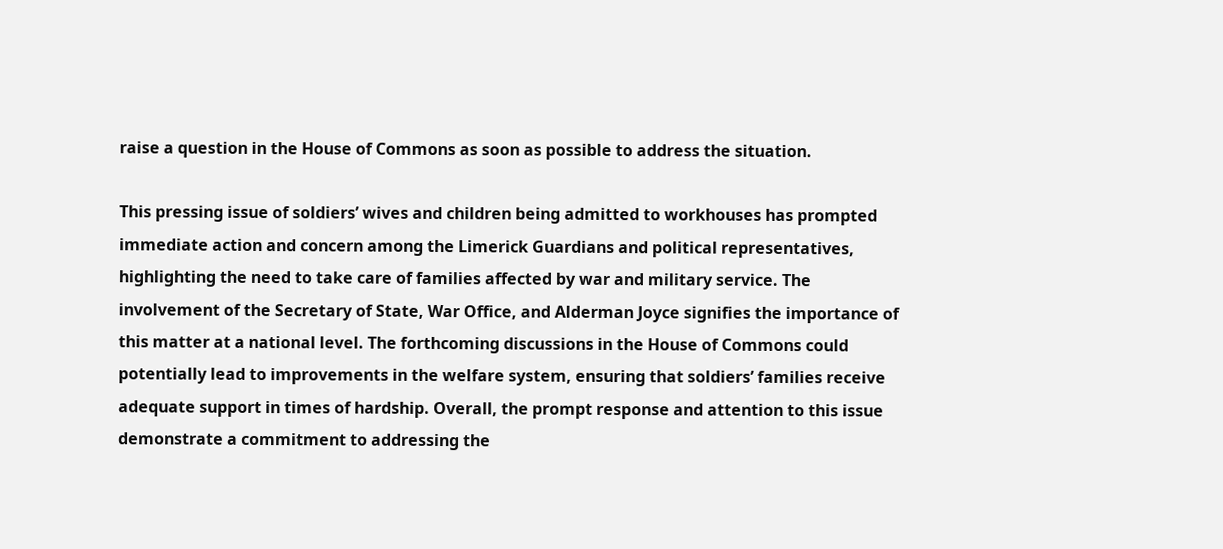raise a question in the House of Commons as soon as possible to address the situation.

This pressing issue of soldiers’ wives and children being admitted to workhouses has prompted immediate action and concern among the Limerick Guardians and political representatives, highlighting the need to take care of families affected by war and military service. The involvement of the Secretary of State, War Office, and Alderman Joyce signifies the importance of this matter at a national level. The forthcoming discussions in the House of Commons could potentially lead to improvements in the welfare system, ensuring that soldiers’ families receive adequate support in times of hardship. Overall, the prompt response and attention to this issue demonstrate a commitment to addressing the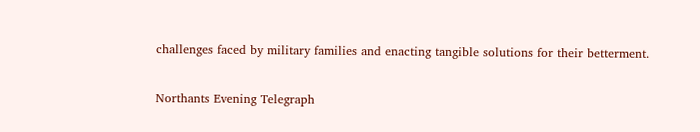challenges faced by military families and enacting tangible solutions for their betterment.

Northants Evening Telegraph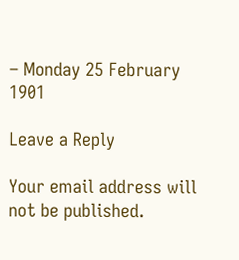– Monday 25 February 1901

Leave a Reply

Your email address will not be published.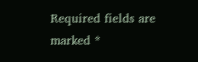Required fields are marked *